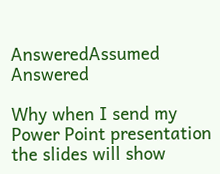AnsweredAssumed Answered

Why when I send my Power Point presentation the slides will show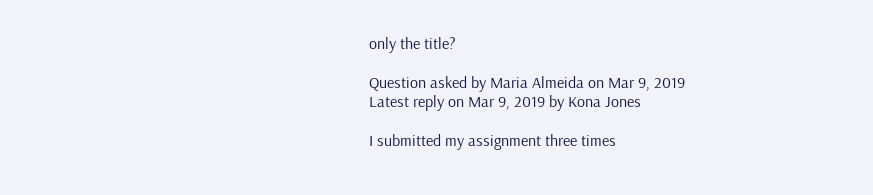only the title?

Question asked by Maria Almeida on Mar 9, 2019
Latest reply on Mar 9, 2019 by Kona Jones

I submitted my assignment three times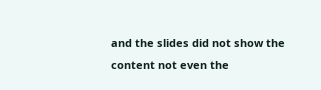and the slides did not show the content not even the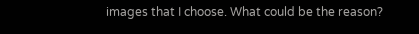images that I choose. What could be the reason?